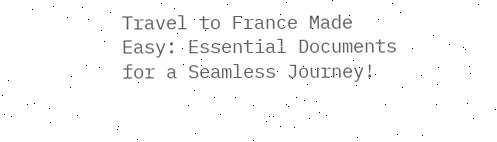Travel to France Made Easy: Essential Documents for a Seamless Journey!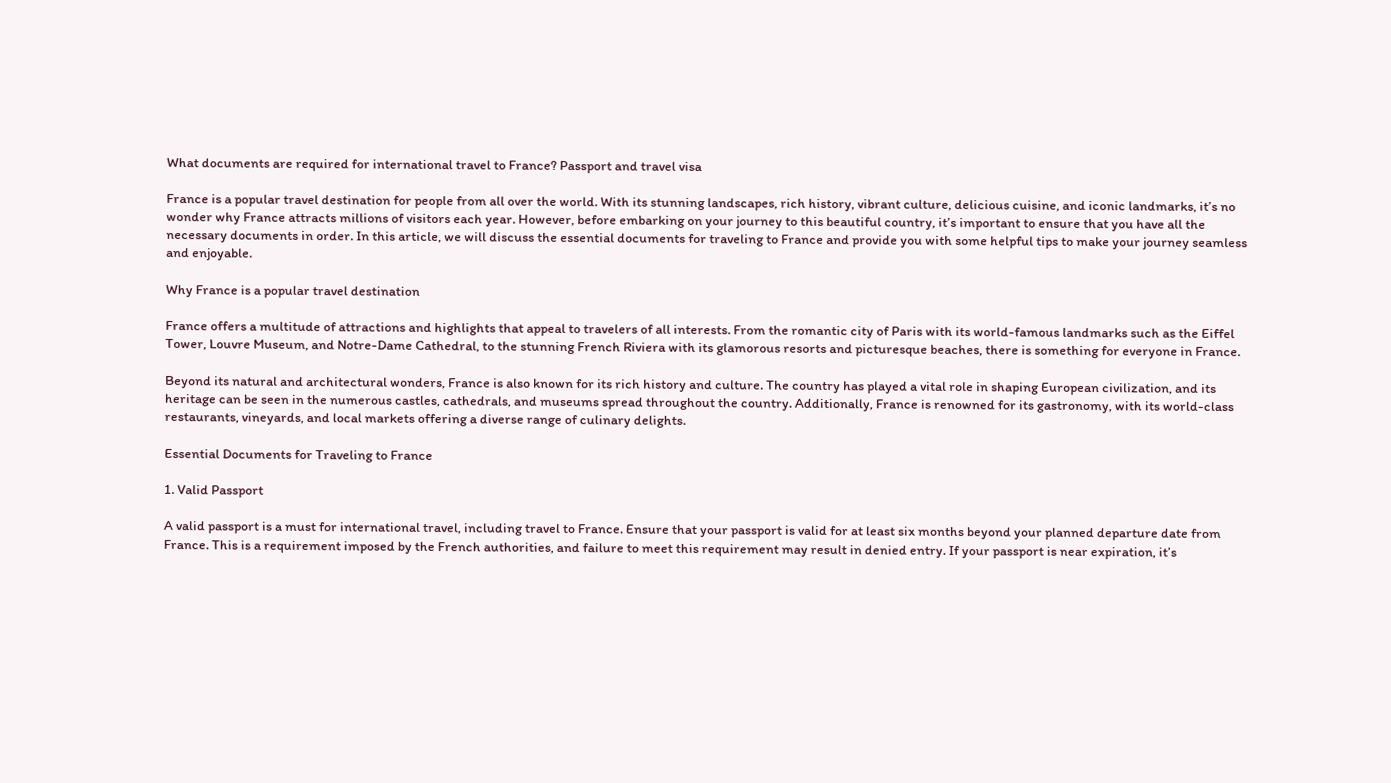What documents are required for international travel to France? Passport and travel visa

France is a popular travel destination for people from all over the world. With its stunning landscapes, rich history, vibrant culture, delicious cuisine, and iconic landmarks, it’s no wonder why France attracts millions of visitors each year. However, before embarking on your journey to this beautiful country, it’s important to ensure that you have all the necessary documents in order. In this article, we will discuss the essential documents for traveling to France and provide you with some helpful tips to make your journey seamless and enjoyable.

Why France is a popular travel destination

France offers a multitude of attractions and highlights that appeal to travelers of all interests. From the romantic city of Paris with its world-famous landmarks such as the Eiffel Tower, Louvre Museum, and Notre-Dame Cathedral, to the stunning French Riviera with its glamorous resorts and picturesque beaches, there is something for everyone in France.

Beyond its natural and architectural wonders, France is also known for its rich history and culture. The country has played a vital role in shaping European civilization, and its heritage can be seen in the numerous castles, cathedrals, and museums spread throughout the country. Additionally, France is renowned for its gastronomy, with its world-class restaurants, vineyards, and local markets offering a diverse range of culinary delights.

Essential Documents for Traveling to France

1. Valid Passport

A valid passport is a must for international travel, including travel to France. Ensure that your passport is valid for at least six months beyond your planned departure date from France. This is a requirement imposed by the French authorities, and failure to meet this requirement may result in denied entry. If your passport is near expiration, it’s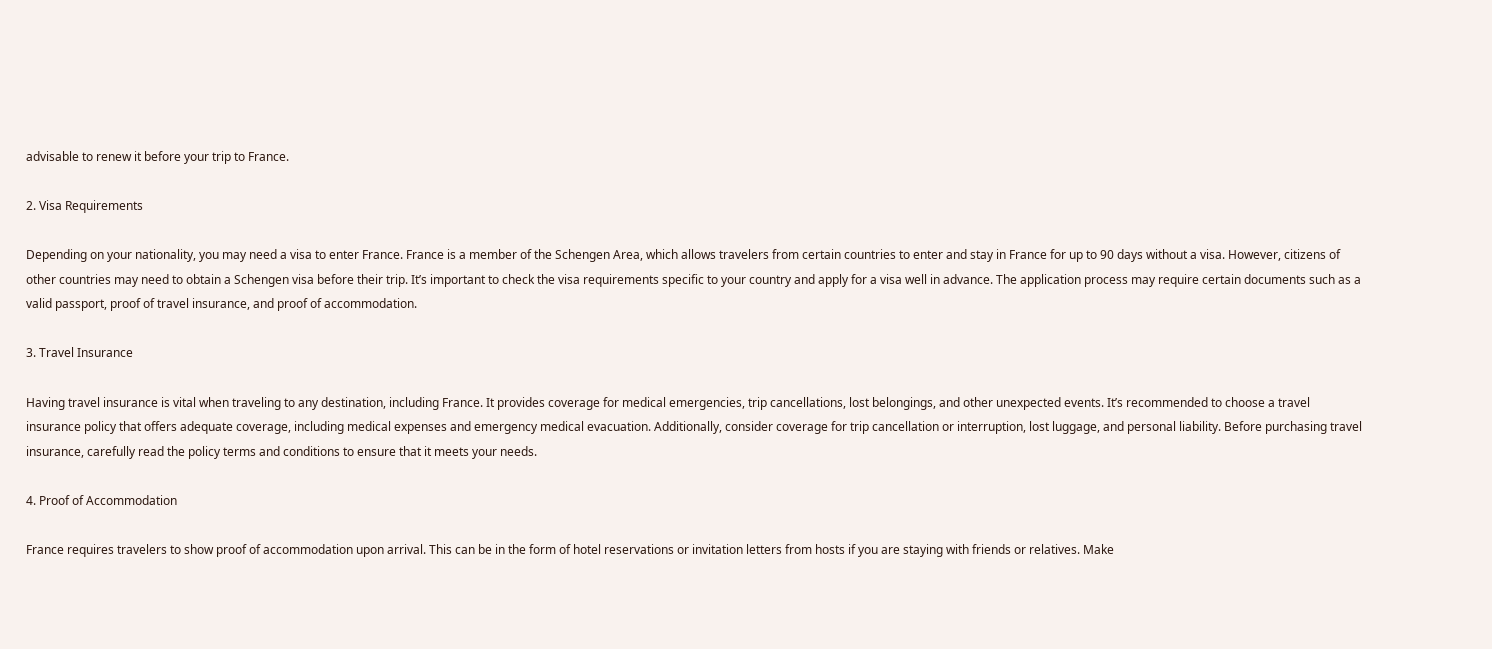advisable to renew it before your trip to France.

2. Visa Requirements

Depending on your nationality, you may need a visa to enter France. France is a member of the Schengen Area, which allows travelers from certain countries to enter and stay in France for up to 90 days without a visa. However, citizens of other countries may need to obtain a Schengen visa before their trip. It’s important to check the visa requirements specific to your country and apply for a visa well in advance. The application process may require certain documents such as a valid passport, proof of travel insurance, and proof of accommodation.

3. Travel Insurance

Having travel insurance is vital when traveling to any destination, including France. It provides coverage for medical emergencies, trip cancellations, lost belongings, and other unexpected events. It’s recommended to choose a travel insurance policy that offers adequate coverage, including medical expenses and emergency medical evacuation. Additionally, consider coverage for trip cancellation or interruption, lost luggage, and personal liability. Before purchasing travel insurance, carefully read the policy terms and conditions to ensure that it meets your needs.

4. Proof of Accommodation

France requires travelers to show proof of accommodation upon arrival. This can be in the form of hotel reservations or invitation letters from hosts if you are staying with friends or relatives. Make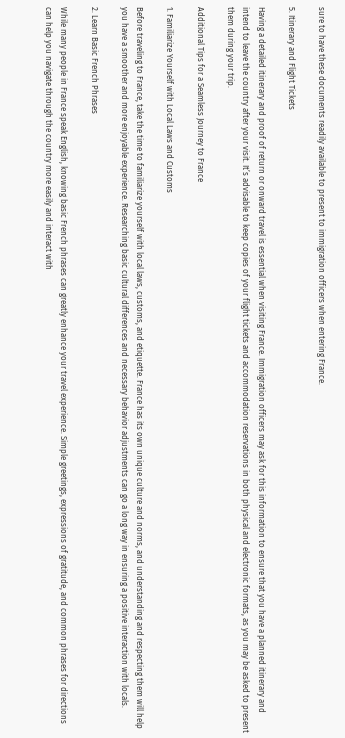sure to have these documents readily available to present to immigration officers when entering France.

5. Itinerary and Flight Tickets

Having a detailed itinerary and proof of return or onward travel is essential when visiting France. Immigration officers may ask for this information to ensure that you have a planned itinerary and intend to leave the country after your visit. It’s advisable to keep copies of your flight tickets and accommodation reservations in both physical and electronic formats, as you may be asked to present them during your trip.

Additional Tips for a Seamless Journey to France

1. Familiarize Yourself with Local Laws and Customs

Before traveling to France, take the time to familiarize yourself with local laws, customs, and etiquette. France has its own unique culture and norms, and understanding and respecting them will help you have a smoother and more enjoyable experience. Researching basic cultural differences and necessary behavior adjustments can go a long way in ensuring a positive interaction with locals.

2. Learn Basic French Phrases

While many people in France speak English, knowing basic French phrases can greatly enhance your travel experience. Simple greetings, expressions of gratitude, and common phrases for directions can help you navigate through the country more easily and interact with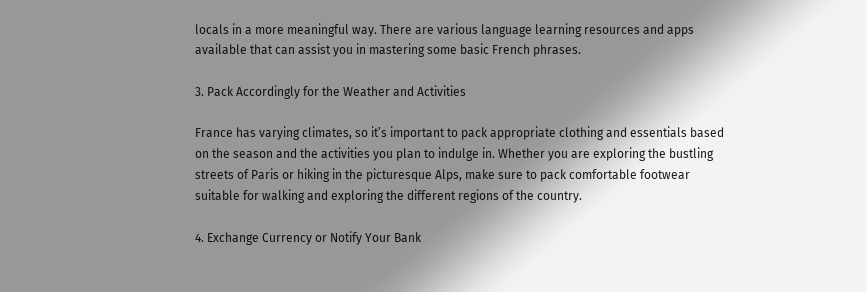locals in a more meaningful way. There are various language learning resources and apps available that can assist you in mastering some basic French phrases.

3. Pack Accordingly for the Weather and Activities

France has varying climates, so it’s important to pack appropriate clothing and essentials based on the season and the activities you plan to indulge in. Whether you are exploring the bustling streets of Paris or hiking in the picturesque Alps, make sure to pack comfortable footwear suitable for walking and exploring the different regions of the country.

4. Exchange Currency or Notify Your Bank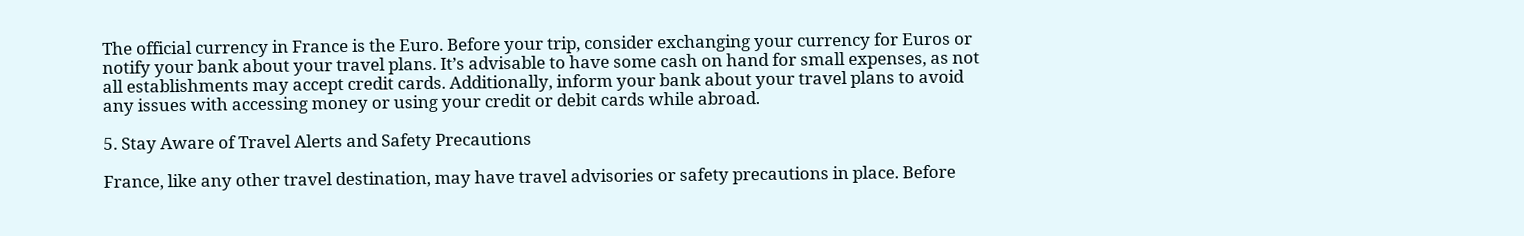The official currency in France is the Euro. Before your trip, consider exchanging your currency for Euros or notify your bank about your travel plans. It’s advisable to have some cash on hand for small expenses, as not all establishments may accept credit cards. Additionally, inform your bank about your travel plans to avoid any issues with accessing money or using your credit or debit cards while abroad.

5. Stay Aware of Travel Alerts and Safety Precautions

France, like any other travel destination, may have travel advisories or safety precautions in place. Before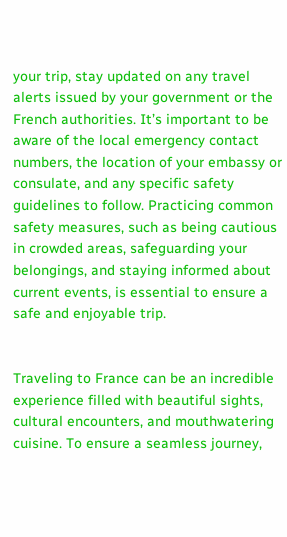your trip, stay updated on any travel alerts issued by your government or the French authorities. It’s important to be aware of the local emergency contact numbers, the location of your embassy or consulate, and any specific safety guidelines to follow. Practicing common safety measures, such as being cautious in crowded areas, safeguarding your belongings, and staying informed about current events, is essential to ensure a safe and enjoyable trip.


Traveling to France can be an incredible experience filled with beautiful sights, cultural encounters, and mouthwatering cuisine. To ensure a seamless journey,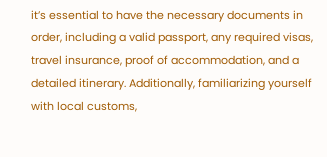it’s essential to have the necessary documents in order, including a valid passport, any required visas, travel insurance, proof of accommodation, and a detailed itinerary. Additionally, familiarizing yourself with local customs,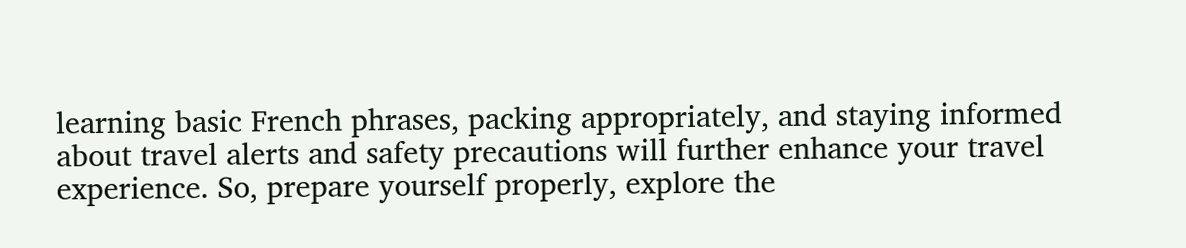learning basic French phrases, packing appropriately, and staying informed about travel alerts and safety precautions will further enhance your travel experience. So, prepare yourself properly, explore the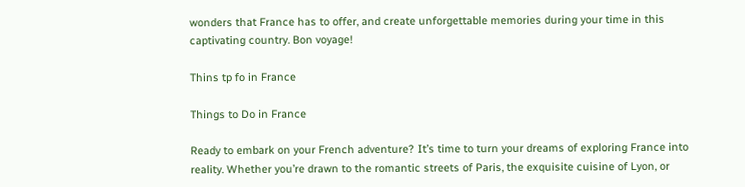wonders that France has to offer, and create unforgettable memories during your time in this captivating country. Bon voyage!

Thins tp fo in France

Things to Do in France

Ready to embark on your French adventure? It’s time to turn your dreams of exploring France into reality. Whether you’re drawn to the romantic streets of Paris, the exquisite cuisine of Lyon, or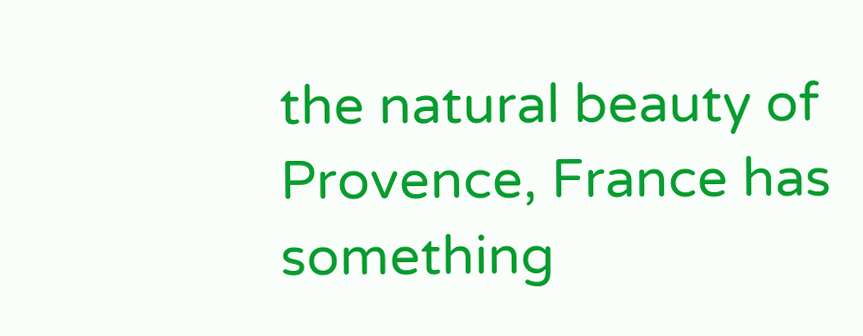the natural beauty of Provence, France has something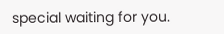special waiting for you.